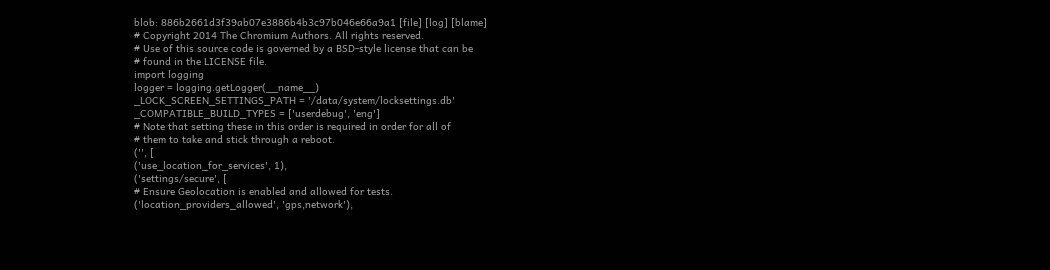blob: 886b2661d3f39ab07e3886b4b3c97b046e66a9a1 [file] [log] [blame]
# Copyright 2014 The Chromium Authors. All rights reserved.
# Use of this source code is governed by a BSD-style license that can be
# found in the LICENSE file.
import logging
logger = logging.getLogger(__name__)
_LOCK_SCREEN_SETTINGS_PATH = '/data/system/locksettings.db'
_COMPATIBLE_BUILD_TYPES = ['userdebug', 'eng']
# Note that setting these in this order is required in order for all of
# them to take and stick through a reboot.
('', [
('use_location_for_services', 1),
('settings/secure', [
# Ensure Geolocation is enabled and allowed for tests.
('location_providers_allowed', 'gps,network'),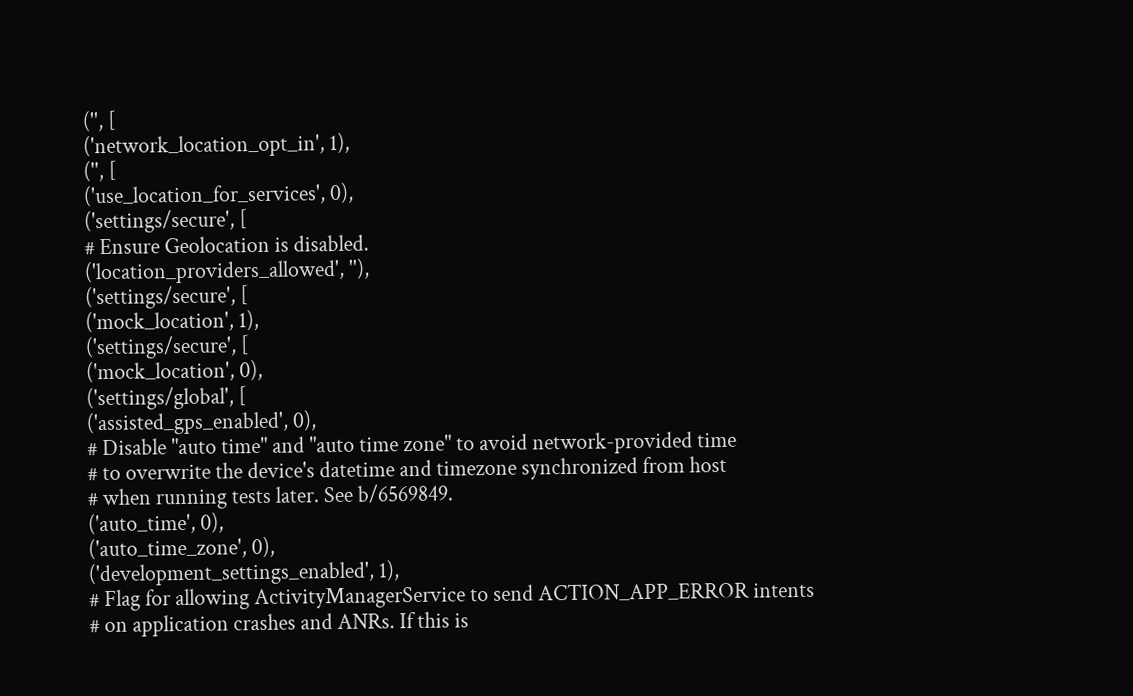('', [
('network_location_opt_in', 1),
('', [
('use_location_for_services', 0),
('settings/secure', [
# Ensure Geolocation is disabled.
('location_providers_allowed', ''),
('settings/secure', [
('mock_location', 1),
('settings/secure', [
('mock_location', 0),
('settings/global', [
('assisted_gps_enabled', 0),
# Disable "auto time" and "auto time zone" to avoid network-provided time
# to overwrite the device's datetime and timezone synchronized from host
# when running tests later. See b/6569849.
('auto_time', 0),
('auto_time_zone', 0),
('development_settings_enabled', 1),
# Flag for allowing ActivityManagerService to send ACTION_APP_ERROR intents
# on application crashes and ANRs. If this is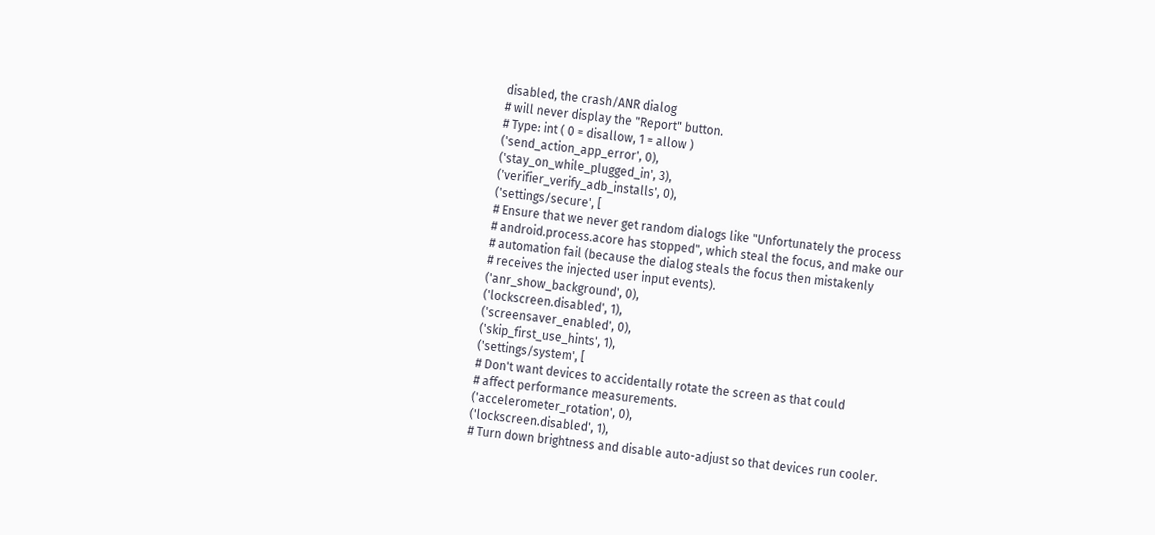disabled, the crash/ANR dialog
# will never display the "Report" button.
# Type: int ( 0 = disallow, 1 = allow )
('send_action_app_error', 0),
('stay_on_while_plugged_in', 3),
('verifier_verify_adb_installs', 0),
('settings/secure', [
# Ensure that we never get random dialogs like "Unfortunately the process
# android.process.acore has stopped", which steal the focus, and make our
# automation fail (because the dialog steals the focus then mistakenly
# receives the injected user input events).
('anr_show_background', 0),
('lockscreen.disabled', 1),
('screensaver_enabled', 0),
('skip_first_use_hints', 1),
('settings/system', [
# Don't want devices to accidentally rotate the screen as that could
# affect performance measurements.
('accelerometer_rotation', 0),
('lockscreen.disabled', 1),
# Turn down brightness and disable auto-adjust so that devices run cooler.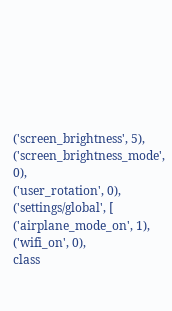('screen_brightness', 5),
('screen_brightness_mode', 0),
('user_rotation', 0),
('settings/global', [
('airplane_mode_on', 1),
('wifi_on', 0),
class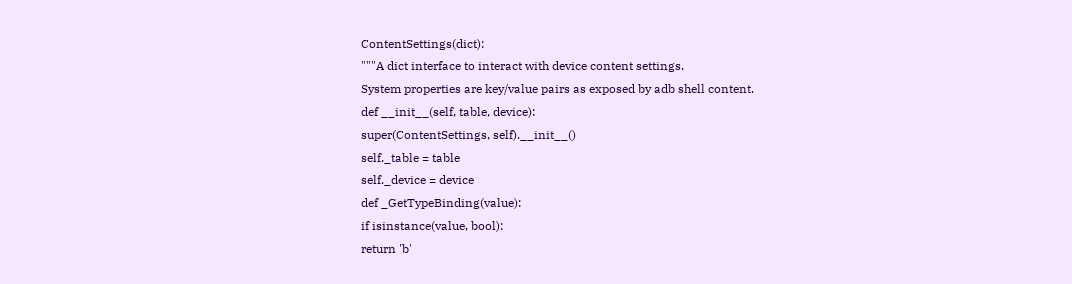ContentSettings(dict):
"""A dict interface to interact with device content settings.
System properties are key/value pairs as exposed by adb shell content.
def __init__(self, table, device):
super(ContentSettings, self).__init__()
self._table = table
self._device = device
def _GetTypeBinding(value):
if isinstance(value, bool):
return 'b'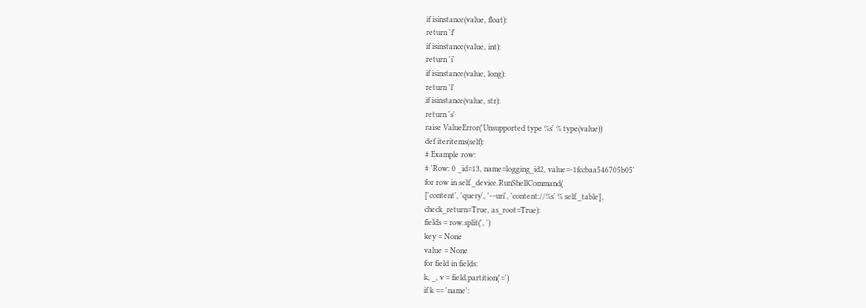if isinstance(value, float):
return 'f'
if isinstance(value, int):
return 'i'
if isinstance(value, long):
return 'l'
if isinstance(value, str):
return 's'
raise ValueError('Unsupported type %s' % type(value))
def iteritems(self):
# Example row:
# 'Row: 0 _id=13, name=logging_id2, value=-1fccbaa546705b05'
for row in self._device.RunShellCommand(
['content', 'query', '--uri', 'content://%s' % self._table],
check_return=True, as_root=True):
fields = row.split(', ')
key = None
value = None
for field in fields:
k, _, v = field.partition('=')
if k == 'name':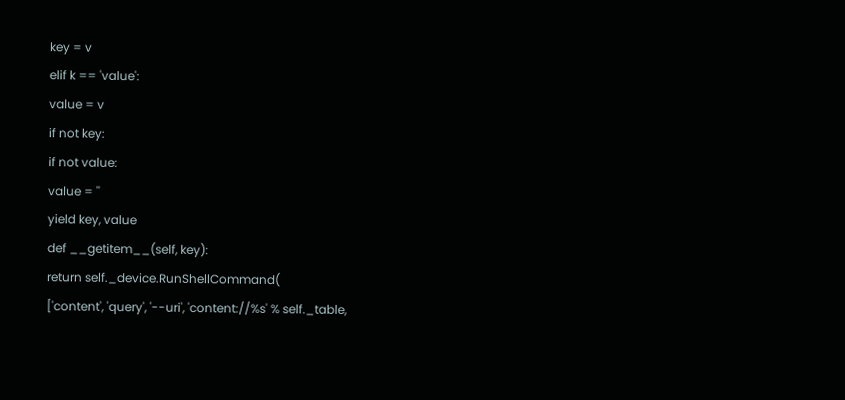key = v
elif k == 'value':
value = v
if not key:
if not value:
value = ''
yield key, value
def __getitem__(self, key):
return self._device.RunShellCommand(
['content', 'query', '--uri', 'content://%s' % self._table,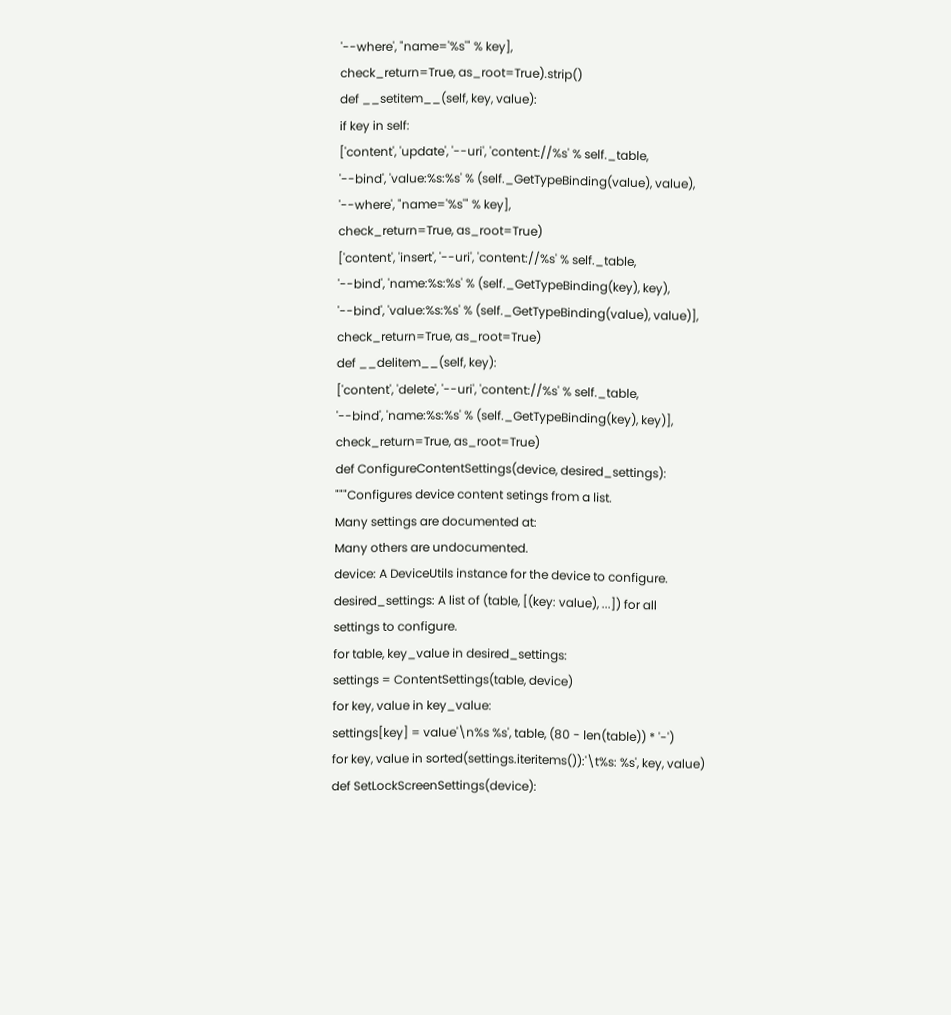'--where', "name='%s'" % key],
check_return=True, as_root=True).strip()
def __setitem__(self, key, value):
if key in self:
['content', 'update', '--uri', 'content://%s' % self._table,
'--bind', 'value:%s:%s' % (self._GetTypeBinding(value), value),
'--where', "name='%s'" % key],
check_return=True, as_root=True)
['content', 'insert', '--uri', 'content://%s' % self._table,
'--bind', 'name:%s:%s' % (self._GetTypeBinding(key), key),
'--bind', 'value:%s:%s' % (self._GetTypeBinding(value), value)],
check_return=True, as_root=True)
def __delitem__(self, key):
['content', 'delete', '--uri', 'content://%s' % self._table,
'--bind', 'name:%s:%s' % (self._GetTypeBinding(key), key)],
check_return=True, as_root=True)
def ConfigureContentSettings(device, desired_settings):
"""Configures device content setings from a list.
Many settings are documented at:
Many others are undocumented.
device: A DeviceUtils instance for the device to configure.
desired_settings: A list of (table, [(key: value), ...]) for all
settings to configure.
for table, key_value in desired_settings:
settings = ContentSettings(table, device)
for key, value in key_value:
settings[key] = value'\n%s %s', table, (80 - len(table)) * '-')
for key, value in sorted(settings.iteritems()):'\t%s: %s', key, value)
def SetLockScreenSettings(device):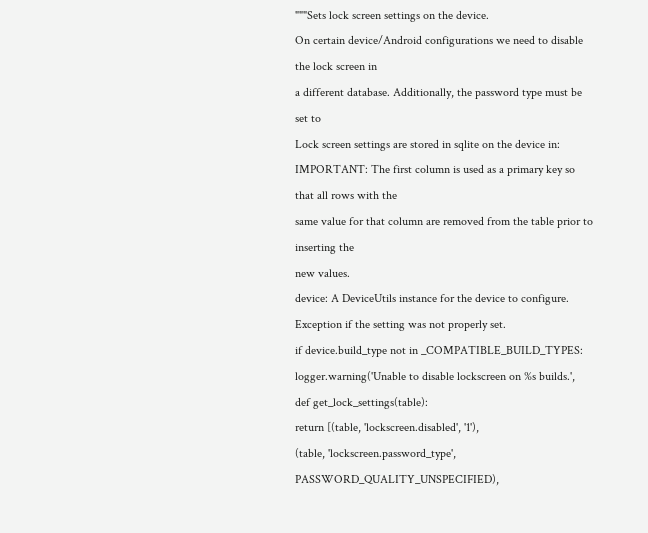"""Sets lock screen settings on the device.
On certain device/Android configurations we need to disable the lock screen in
a different database. Additionally, the password type must be set to
Lock screen settings are stored in sqlite on the device in:
IMPORTANT: The first column is used as a primary key so that all rows with the
same value for that column are removed from the table prior to inserting the
new values.
device: A DeviceUtils instance for the device to configure.
Exception if the setting was not properly set.
if device.build_type not in _COMPATIBLE_BUILD_TYPES:
logger.warning('Unable to disable lockscreen on %s builds.',
def get_lock_settings(table):
return [(table, 'lockscreen.disabled', '1'),
(table, 'lockscreen.password_type', PASSWORD_QUALITY_UNSPECIFIED),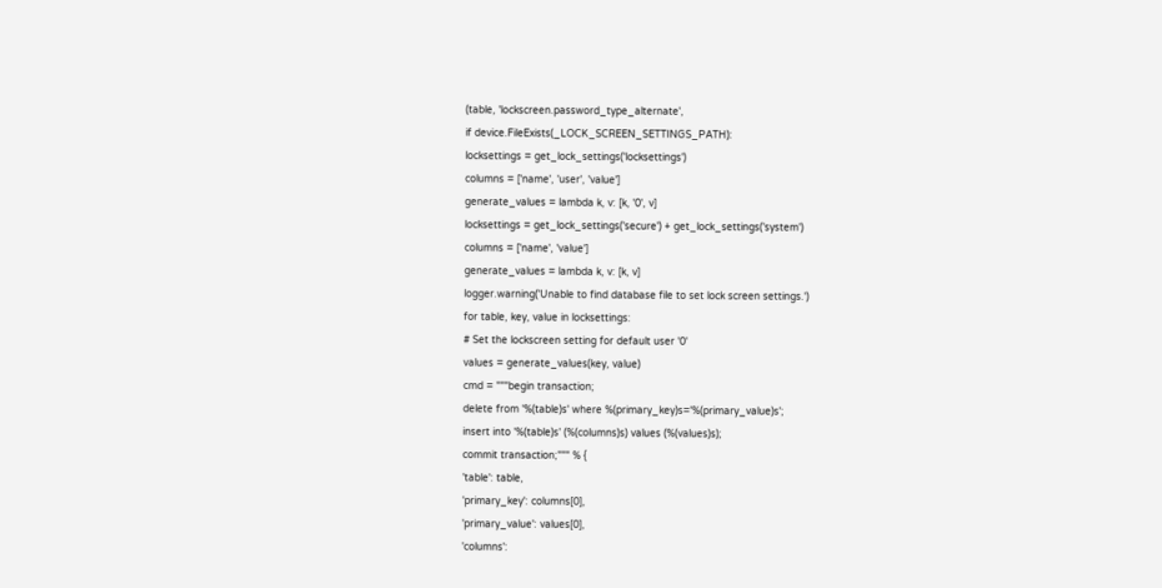(table, 'lockscreen.password_type_alternate',
if device.FileExists(_LOCK_SCREEN_SETTINGS_PATH):
locksettings = get_lock_settings('locksettings')
columns = ['name', 'user', 'value']
generate_values = lambda k, v: [k, '0', v]
locksettings = get_lock_settings('secure') + get_lock_settings('system')
columns = ['name', 'value']
generate_values = lambda k, v: [k, v]
logger.warning('Unable to find database file to set lock screen settings.')
for table, key, value in locksettings:
# Set the lockscreen setting for default user '0'
values = generate_values(key, value)
cmd = """begin transaction;
delete from '%(table)s' where %(primary_key)s='%(primary_value)s';
insert into '%(table)s' (%(columns)s) values (%(values)s);
commit transaction;""" % {
'table': table,
'primary_key': columns[0],
'primary_value': values[0],
'columns':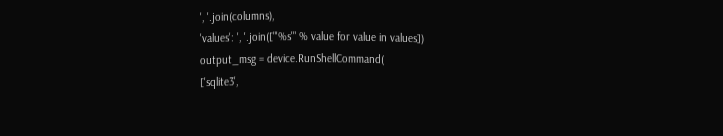', '.join(columns),
'values': ', '.join(["'%s'" % value for value in values])
output_msg = device.RunShellCommand(
['sqlite3',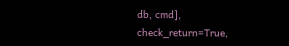db, cmd], check_return=True,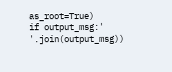as_root=True)
if output_msg:' '.join(output_msg))